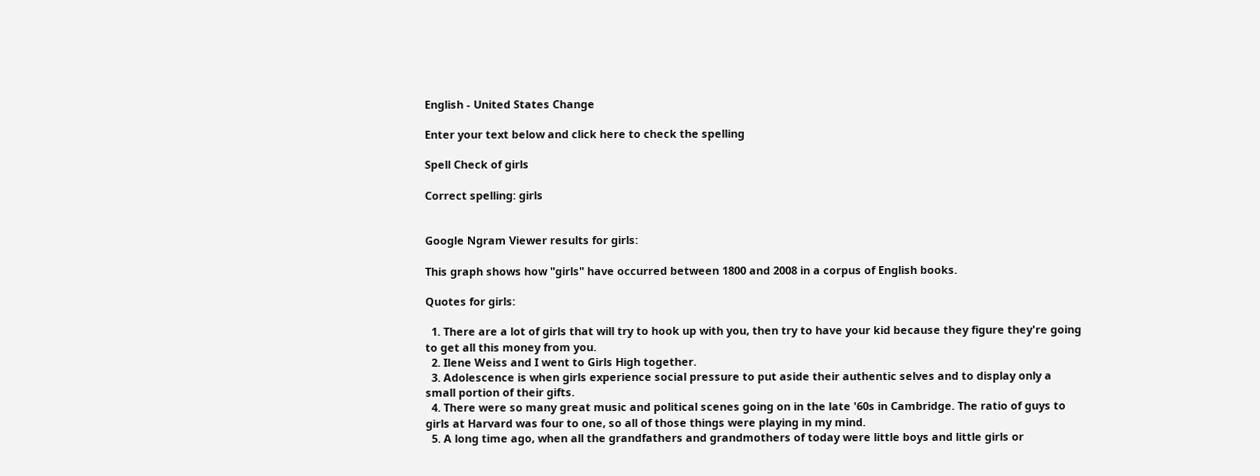English - United States Change

Enter your text below and click here to check the spelling

Spell Check of girls

Correct spelling: girls


Google Ngram Viewer results for girls:

This graph shows how "girls" have occurred between 1800 and 2008 in a corpus of English books.

Quotes for girls:

  1. There are a lot of girls that will try to hook up with you, then try to have your kid because they figure they're going to get all this money from you.
  2. Ilene Weiss and I went to Girls High together.
  3. Adolescence is when girls experience social pressure to put aside their authentic selves and to display only a small portion of their gifts.
  4. There were so many great music and political scenes going on in the late '60s in Cambridge. The ratio of guys to girls at Harvard was four to one, so all of those things were playing in my mind.
  5. A long time ago, when all the grandfathers and grandmothers of today were little boys and little girls or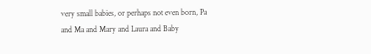very small babies, or perhaps not even born, Pa and Ma and Mary and Laura and Baby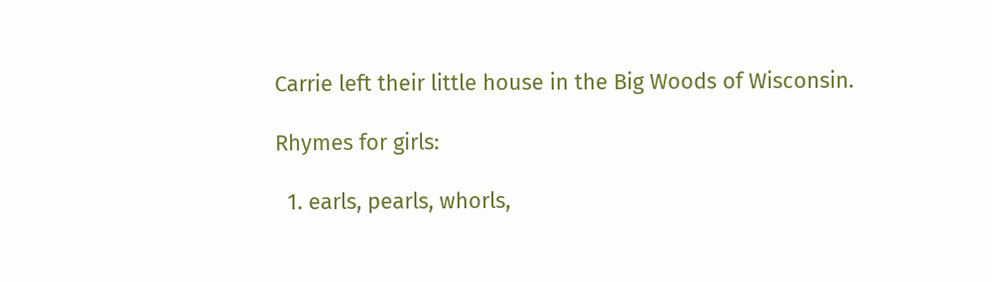Carrie left their little house in the Big Woods of Wisconsin.

Rhymes for girls:

  1. earls, pearls, whorls,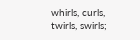whirls, curls, twirls, swirls;